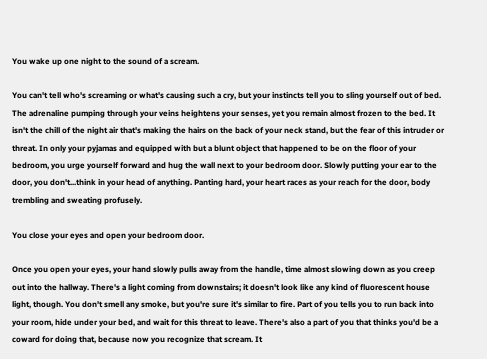You wake up one night to the sound of a scream.

You can't tell who's screaming or what's causing such a cry, but your instincts tell you to sling yourself out of bed. The adrenaline pumping through your veins heightens your senses, yet you remain almost frozen to the bed. It isn't the chill of the night air that's making the hairs on the back of your neck stand, but the fear of this intruder or threat. In only your pyjamas and equipped with but a blunt object that happened to be on the floor of your bedroom, you urge yourself forward and hug the wall next to your bedroom door. Slowly putting your ear to the door, you don't...think in your head of anything. Panting hard, your heart races as your reach for the door, body trembling and sweating profusely.

You close your eyes and open your bedroom door.

Once you open your eyes, your hand slowly pulls away from the handle, time almost slowing down as you creep out into the hallway. There's a light coming from downstairs; it doesn't look like any kind of fluorescent house light, though. You don't smell any smoke, but you're sure it's similar to fire. Part of you tells you to run back into your room, hide under your bed, and wait for this threat to leave. There's also a part of you that thinks you'd be a coward for doing that, because now you recognize that scream. It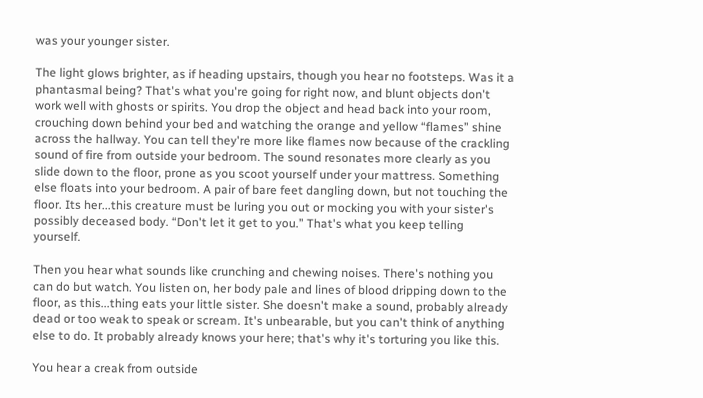was your younger sister.

The light glows brighter, as if heading upstairs, though you hear no footsteps. Was it a phantasmal being? That's what you're going for right now, and blunt objects don't work well with ghosts or spirits. You drop the object and head back into your room, crouching down behind your bed and watching the orange and yellow “flames” shine across the hallway. You can tell they're more like flames now because of the crackling sound of fire from outside your bedroom. The sound resonates more clearly as you slide down to the floor, prone as you scoot yourself under your mattress. Something else floats into your bedroom. A pair of bare feet dangling down, but not touching the floor. Its her...this creature must be luring you out or mocking you with your sister's possibly deceased body. “Don't let it get to you.” That's what you keep telling yourself.

Then you hear what sounds like crunching and chewing noises. There's nothing you can do but watch. You listen on, her body pale and lines of blood dripping down to the floor, as this...thing eats your little sister. She doesn't make a sound, probably already dead or too weak to speak or scream. It's unbearable, but you can't think of anything else to do. It probably already knows your here; that's why it's torturing you like this.

You hear a creak from outside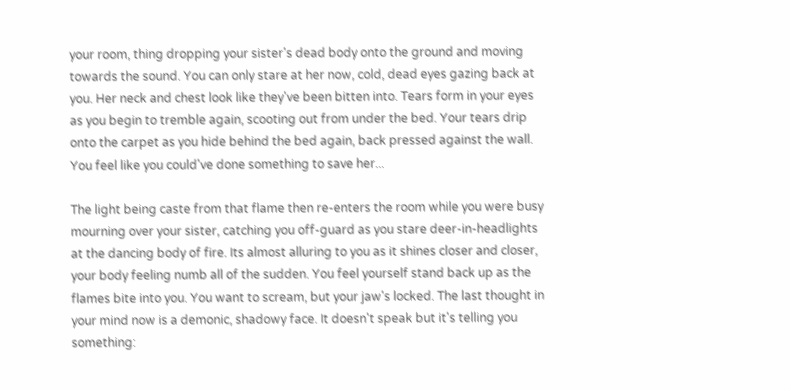your room, thing dropping your sister's dead body onto the ground and moving towards the sound. You can only stare at her now, cold, dead eyes gazing back at you. Her neck and chest look like they've been bitten into. Tears form in your eyes as you begin to tremble again, scooting out from under the bed. Your tears drip onto the carpet as you hide behind the bed again, back pressed against the wall. You feel like you could've done something to save her...

The light being caste from that flame then re-enters the room while you were busy mourning over your sister, catching you off-guard as you stare deer-in-headlights at the dancing body of fire. Its almost alluring to you as it shines closer and closer, your body feeling numb all of the sudden. You feel yourself stand back up as the flames bite into you. You want to scream, but your jaw's locked. The last thought in your mind now is a demonic, shadowy face. It doesn't speak but it's telling you something: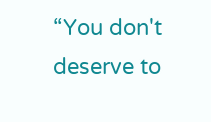“You don't deserve to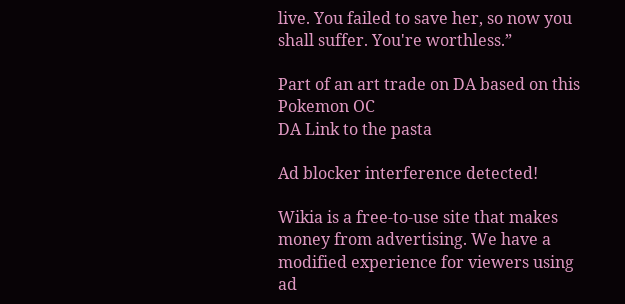live. You failed to save her, so now you shall suffer. You're worthless.”

Part of an art trade on DA based on this Pokemon OC
DA Link to the pasta

Ad blocker interference detected!

Wikia is a free-to-use site that makes money from advertising. We have a modified experience for viewers using ad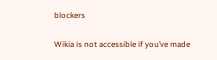blockers

Wikia is not accessible if you’ve made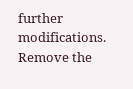further modifications. Remove the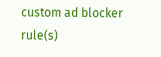custom ad blocker rule(s)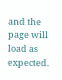and the page will load as expected.